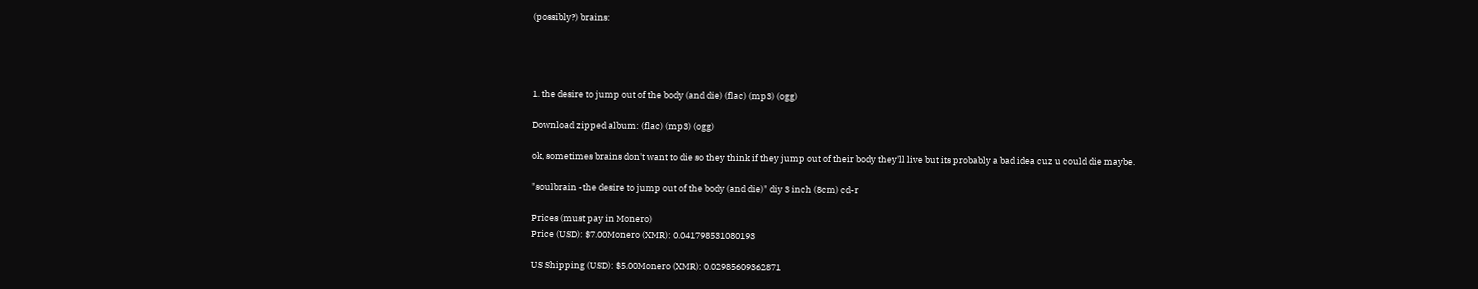(possibly?) brains:




1. the desire to jump out of the body (and die) (flac) (mp3) (ogg)

Download zipped album: (flac) (mp3) (ogg)

ok, sometimes brains don't want to die so they think if they jump out of their body they'll live but its probably a bad idea cuz u could die maybe.

"soulbrain -the desire to jump out of the body (and die)" diy 3 inch (8cm) cd-r

Prices (must pay in Monero)
Price (USD): $7.00Monero (XMR): 0.041798531080193

US Shipping (USD): $5.00Monero (XMR): 0.02985609362871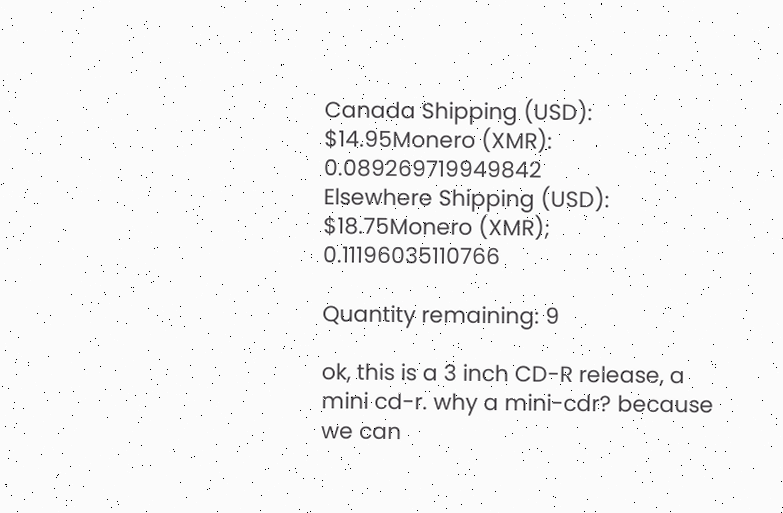Canada Shipping (USD): $14.95Monero (XMR): 0.089269719949842
Elsewhere Shipping (USD): $18.75Monero (XMR); 0.11196035110766

Quantity remaining: 9

ok, this is a 3 inch CD-R release, a mini cd-r. why a mini-cdr? because we can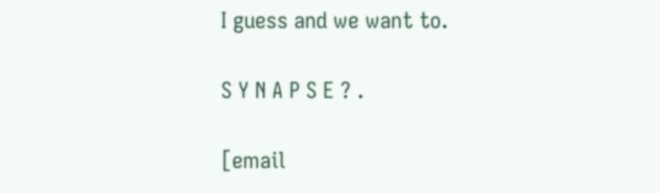I guess and we want to.

S Y N A P S E ? .

[email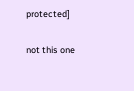protected]

not this one